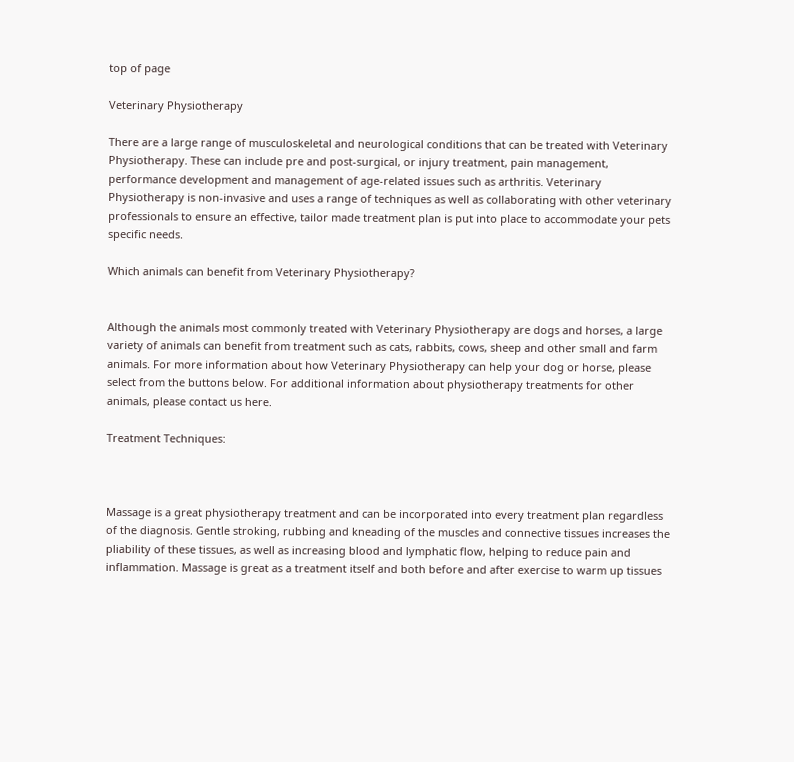top of page

Veterinary Physiotherapy

There are a large range of musculoskeletal and neurological conditions that can be treated with Veterinary Physiotherapy. These can include pre and post-surgical, or injury treatment, pain management, performance development and management of age-related issues such as arthritis. Veterinary Physiotherapy is non-invasive and uses a range of techniques as well as collaborating with other veterinary professionals to ensure an effective, tailor made treatment plan is put into place to accommodate your pets specific needs.

Which animals can benefit from Veterinary Physiotherapy?


Although the animals most commonly treated with Veterinary Physiotherapy are dogs and horses, a large variety of animals can benefit from treatment such as cats, rabbits, cows, sheep and other small and farm animals. For more information about how Veterinary Physiotherapy can help your dog or horse, please select from the buttons below. For additional information about physiotherapy treatments for other animals, please contact us here.

Treatment Techniques:



Massage is a great physiotherapy treatment and can be incorporated into every treatment plan regardless of the diagnosis. Gentle stroking, rubbing and kneading of the muscles and connective tissues increases the pliability of these tissues, as well as increasing blood and lymphatic flow, helping to reduce pain and inflammation. Massage is great as a treatment itself and both before and after exercise to warm up tissues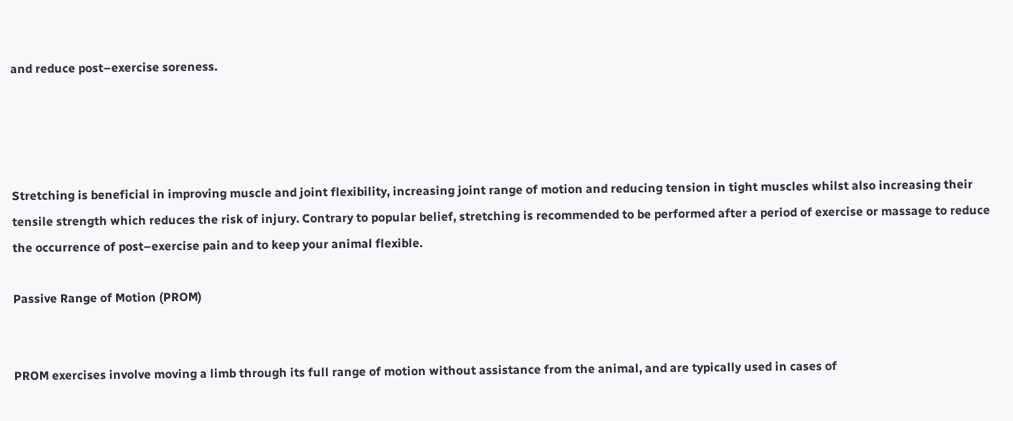and reduce post–exercise soreness.




Stretching is beneficial in improving muscle and joint flexibility, increasing joint range of motion and reducing tension in tight muscles whilst also increasing their tensile strength which reduces the risk of injury. Contrary to popular belief, stretching is recommended to be performed after a period of exercise or massage to reduce the occurrence of post–exercise pain and to keep your animal flexible.

Passive Range of Motion (PROM)


PROM exercises involve moving a limb through its full range of motion without assistance from the animal, and are typically used in cases of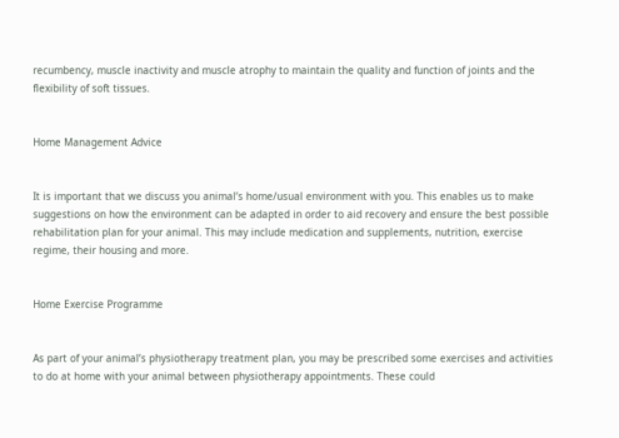recumbency, muscle inactivity and muscle atrophy to maintain the quality and function of joints and the flexibility of soft tissues.


Home Management Advice


It is important that we discuss you animal’s home/usual environment with you. This enables us to make suggestions on how the environment can be adapted in order to aid recovery and ensure the best possible rehabilitation plan for your animal. This may include medication and supplements, nutrition, exercise regime, their housing and more.


Home Exercise Programme


As part of your animal’s physiotherapy treatment plan, you may be prescribed some exercises and activities to do at home with your animal between physiotherapy appointments. These could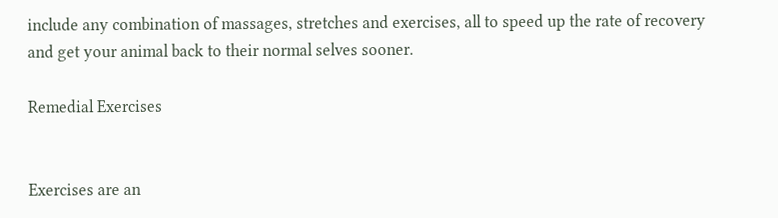include any combination of massages, stretches and exercises, all to speed up the rate of recovery and get your animal back to their normal selves sooner.

Remedial Exercises


Exercises are an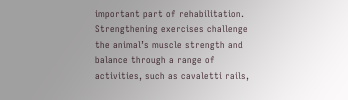important part of rehabilitation. Strengthening exercises challenge the animal’s muscle strength and balance through a range of activities, such as cavaletti rails,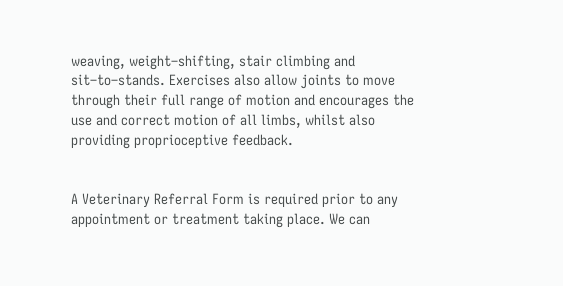weaving, weight–shifting, stair climbing and sit–to–stands. Exercises also allow joints to move through their full range of motion and encourages the use and correct motion of all limbs, whilst also providing proprioceptive feedback.


A Veterinary Referral Form is required prior to any appointment or treatment taking place. We can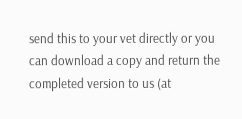send this to your vet directly or you can download a copy and return the completed version to us (at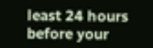least 24 hours before your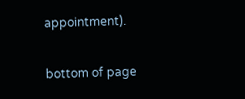appointment).

bottom of page